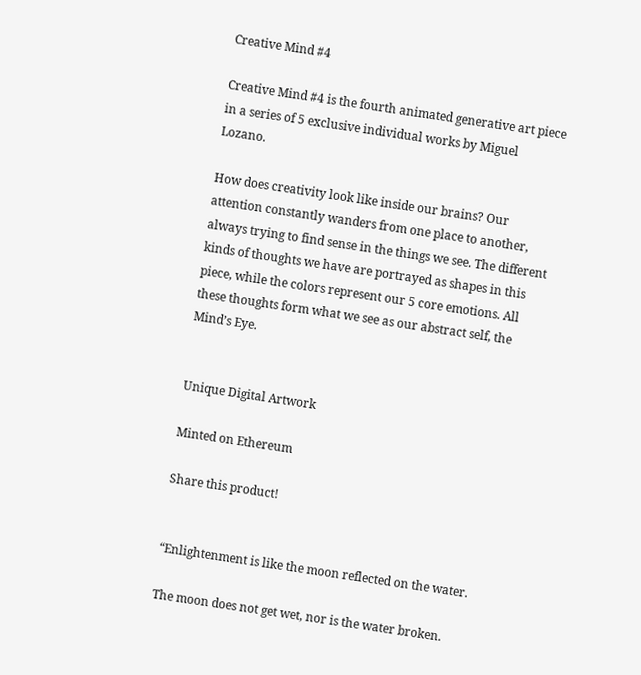Creative Mind #4

Creative Mind #4 is the fourth animated generative art piece in a series of 5 exclusive individual works by Miguel Lozano.

How does creativity look like inside our brains? Our attention constantly wanders from one place to another, always trying to find sense in the things we see. The different kinds of thoughts we have are portrayed as shapes in this piece, while the colors represent our 5 core emotions. All these thoughts form what we see as our abstract self, the Mind’s Eye.


Unique Digital Artwork

Minted on Ethereum

Share this product!


“Enlightenment is like the moon reflected on the water.

The moon does not get wet, nor is the water broken.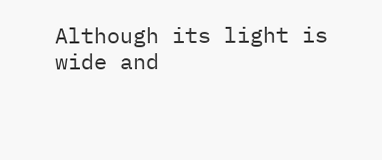Although its light is wide and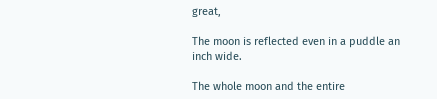great,

The moon is reflected even in a puddle an inch wide.

The whole moon and the entire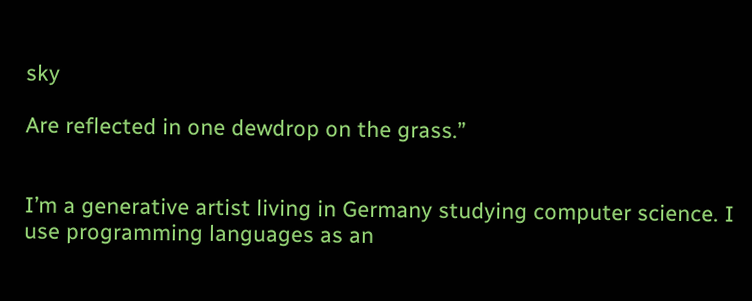sky

Are reflected in one dewdrop on the grass.”


I’m a generative artist living in Germany studying computer science. I use programming languages as an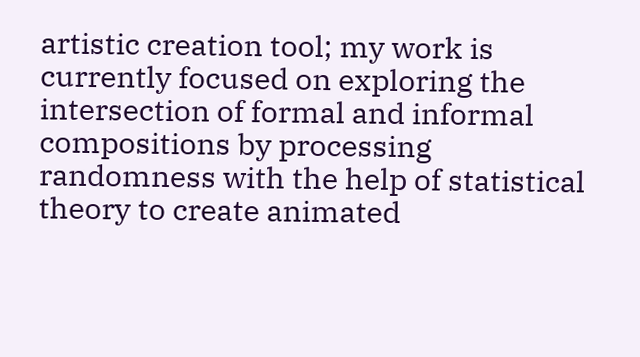artistic creation tool; my work is currently focused on exploring the intersection of formal and informal compositions by processing randomness with the help of statistical theory to create animated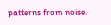patterns from noise.